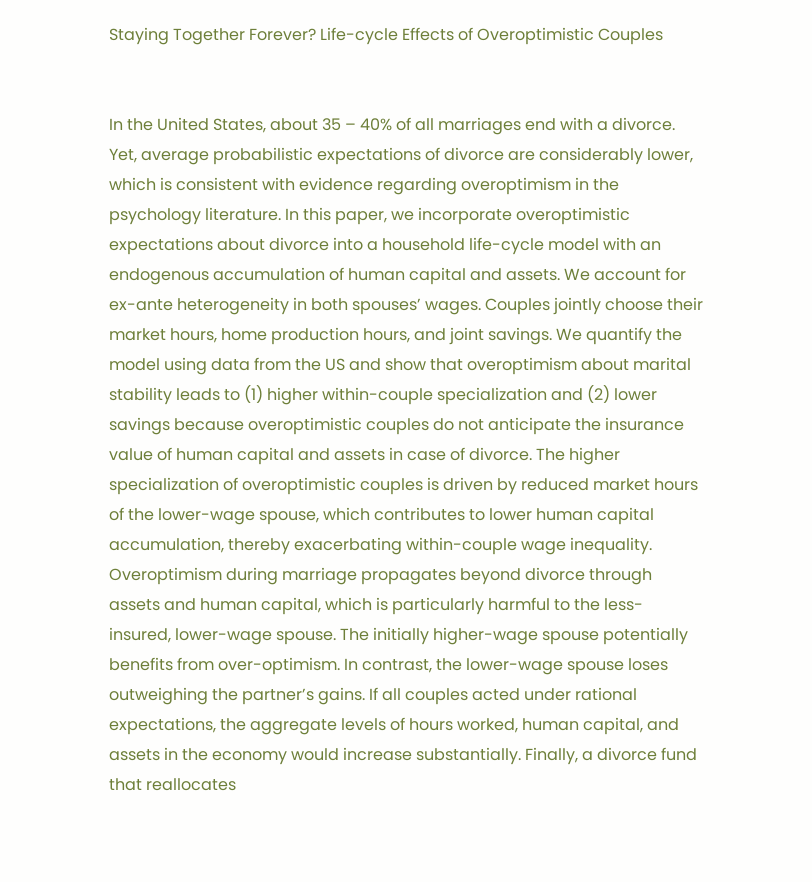Staying Together Forever? Life-cycle Effects of Overoptimistic Couples


In the United States, about 35 – 40% of all marriages end with a divorce. Yet, average probabilistic expectations of divorce are considerably lower, which is consistent with evidence regarding overoptimism in the psychology literature. In this paper, we incorporate overoptimistic expectations about divorce into a household life-cycle model with an endogenous accumulation of human capital and assets. We account for ex-ante heterogeneity in both spouses’ wages. Couples jointly choose their market hours, home production hours, and joint savings. We quantify the model using data from the US and show that overoptimism about marital stability leads to (1) higher within-couple specialization and (2) lower savings because overoptimistic couples do not anticipate the insurance value of human capital and assets in case of divorce. The higher specialization of overoptimistic couples is driven by reduced market hours of the lower-wage spouse, which contributes to lower human capital accumulation, thereby exacerbating within-couple wage inequality. Overoptimism during marriage propagates beyond divorce through assets and human capital, which is particularly harmful to the less-insured, lower-wage spouse. The initially higher-wage spouse potentially benefits from over-optimism. In contrast, the lower-wage spouse loses outweighing the partner’s gains. If all couples acted under rational expectations, the aggregate levels of hours worked, human capital, and assets in the economy would increase substantially. Finally, a divorce fund that reallocates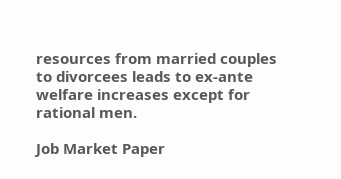resources from married couples to divorcees leads to ex-ante welfare increases except for rational men.

Job Market Paper